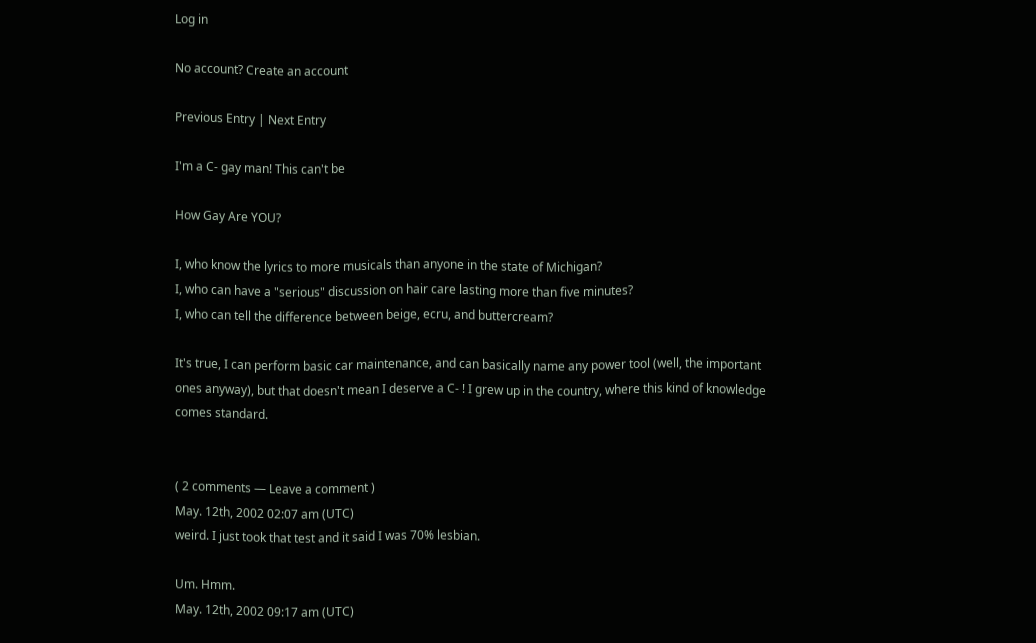Log in

No account? Create an account

Previous Entry | Next Entry

I'm a C- gay man! This can't be

How Gay Are YOU?

I, who know the lyrics to more musicals than anyone in the state of Michigan?
I, who can have a "serious" discussion on hair care lasting more than five minutes?
I, who can tell the difference between beige, ecru, and buttercream?

It's true, I can perform basic car maintenance, and can basically name any power tool (well, the important ones anyway), but that doesn't mean I deserve a C- ! I grew up in the country, where this kind of knowledge comes standard.


( 2 comments — Leave a comment )
May. 12th, 2002 02:07 am (UTC)
weird. I just took that test and it said I was 70% lesbian.

Um. Hmm.
May. 12th, 2002 09:17 am (UTC)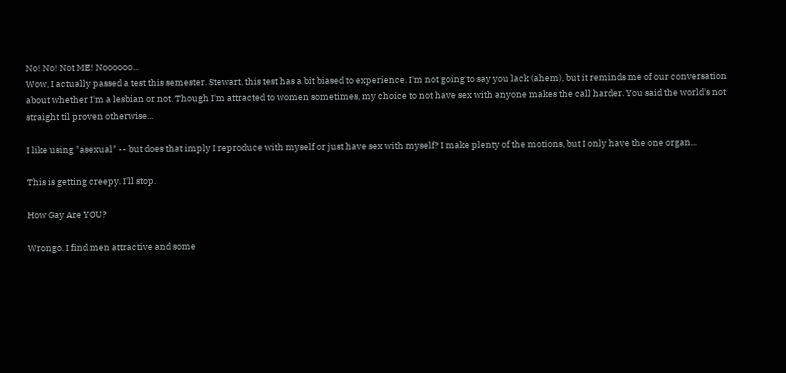No! No! Not ME! Noooooo...
Wow, I actually passed a test this semester. Stewart, this test has a bit biased to experience. I'm not going to say you lack (ahem), but it reminds me of our conversation about whether I'm a lesbian or not. Though I'm attracted to women sometimes, my choice to not have sex with anyone makes the call harder. You said the world's not straight til proven otherwise...

I like using "asexual" -- but does that imply I reproduce with myself or just have sex with myself? I make plenty of the motions, but I only have the one organ...

This is getting creepy. I'll stop.

How Gay Are YOU?

Wrongo. I find men attractive and some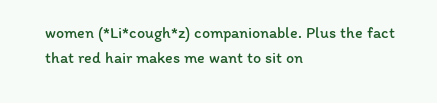women (*Li*cough*z) companionable. Plus the fact that red hair makes me want to sit on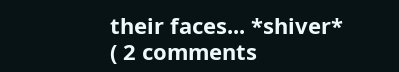their faces... *shiver*
( 2 comments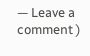— Leave a comment )